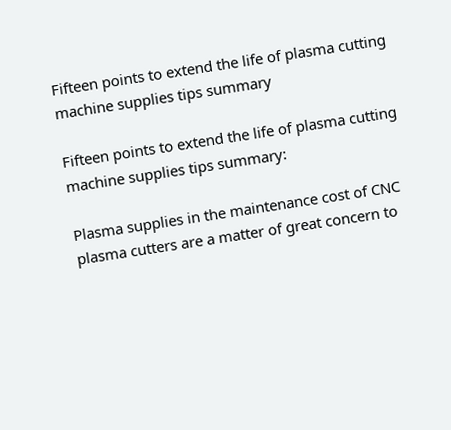Fifteen points to extend the life of plasma cutting machine supplies tips summary

Fifteen points to extend the life of plasma cutting machine supplies tips summary:

Plasma supplies in the maintenance cost of CNC plasma cutters are a matter of great concern to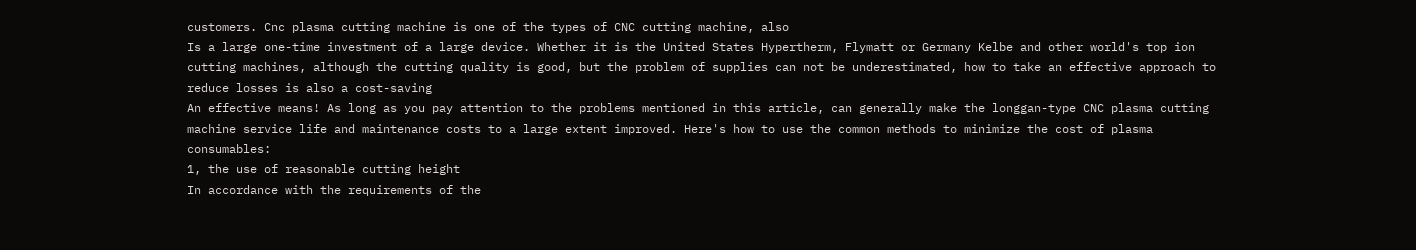customers. Cnc plasma cutting machine is one of the types of CNC cutting machine, also
Is a large one-time investment of a large device. Whether it is the United States Hypertherm, Flymatt or Germany Kelbe and other world's top ion cutting machines, although the cutting quality is good, but the problem of supplies can not be underestimated, how to take an effective approach to reduce losses is also a cost-saving
An effective means! As long as you pay attention to the problems mentioned in this article, can generally make the longgan-type CNC plasma cutting machine service life and maintenance costs to a large extent improved. Here's how to use the common methods to minimize the cost of plasma consumables:
1, the use of reasonable cutting height
In accordance with the requirements of the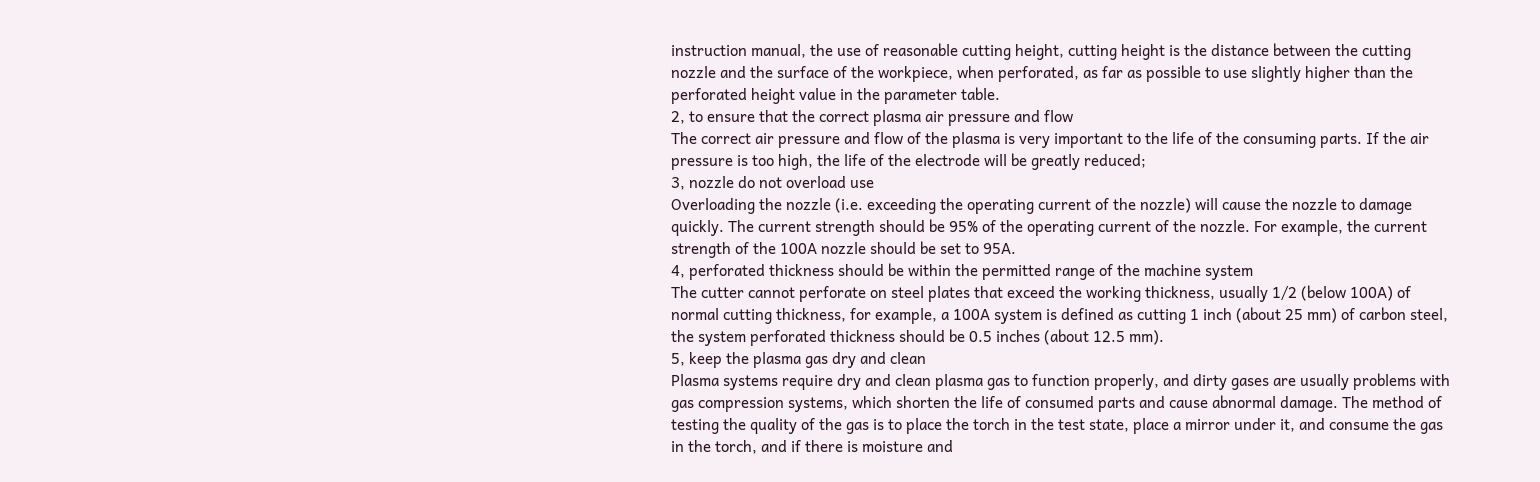instruction manual, the use of reasonable cutting height, cutting height is the distance between the cutting nozzle and the surface of the workpiece, when perforated, as far as possible to use slightly higher than the perforated height value in the parameter table.
2, to ensure that the correct plasma air pressure and flow
The correct air pressure and flow of the plasma is very important to the life of the consuming parts. If the air pressure is too high, the life of the electrode will be greatly reduced;
3, nozzle do not overload use
Overloading the nozzle (i.e. exceeding the operating current of the nozzle) will cause the nozzle to damage quickly. The current strength should be 95% of the operating current of the nozzle. For example, the current strength of the 100A nozzle should be set to 95A.
4, perforated thickness should be within the permitted range of the machine system
The cutter cannot perforate on steel plates that exceed the working thickness, usually 1/2 (below 100A) of normal cutting thickness, for example, a 100A system is defined as cutting 1 inch (about 25 mm) of carbon steel, the system perforated thickness should be 0.5 inches (about 12.5 mm).
5, keep the plasma gas dry and clean
Plasma systems require dry and clean plasma gas to function properly, and dirty gases are usually problems with gas compression systems, which shorten the life of consumed parts and cause abnormal damage. The method of testing the quality of the gas is to place the torch in the test state, place a mirror under it, and consume the gas in the torch, and if there is moisture and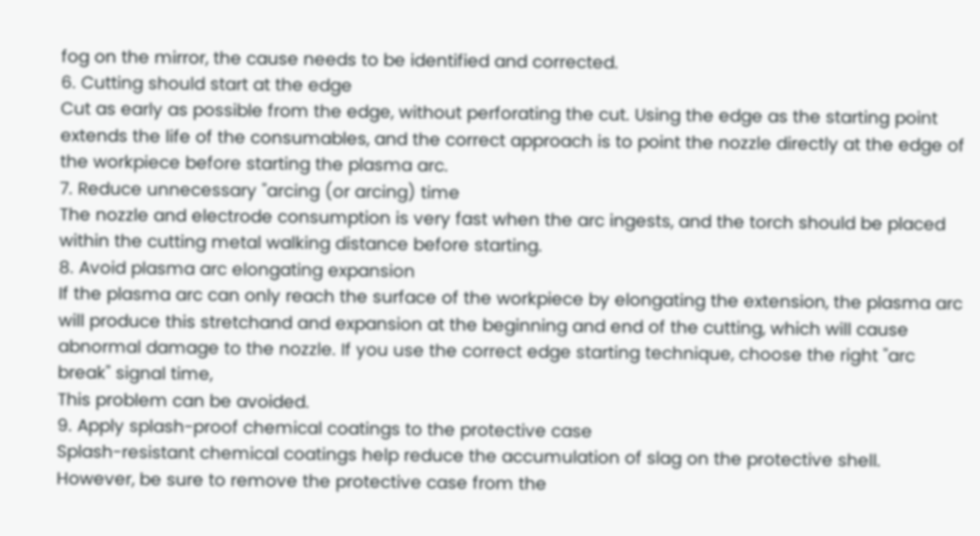fog on the mirror, the cause needs to be identified and corrected.
6. Cutting should start at the edge
Cut as early as possible from the edge, without perforating the cut. Using the edge as the starting point extends the life of the consumables, and the correct approach is to point the nozzle directly at the edge of the workpiece before starting the plasma arc.
7. Reduce unnecessary "arcing (or arcing) time
The nozzle and electrode consumption is very fast when the arc ingests, and the torch should be placed within the cutting metal walking distance before starting.
8. Avoid plasma arc elongating expansion
If the plasma arc can only reach the surface of the workpiece by elongating the extension, the plasma arc will produce this stretchand and expansion at the beginning and end of the cutting, which will cause abnormal damage to the nozzle. If you use the correct edge starting technique, choose the right "arc break" signal time,
This problem can be avoided.
9. Apply splash-proof chemical coatings to the protective case
Splash-resistant chemical coatings help reduce the accumulation of slag on the protective shell. However, be sure to remove the protective case from the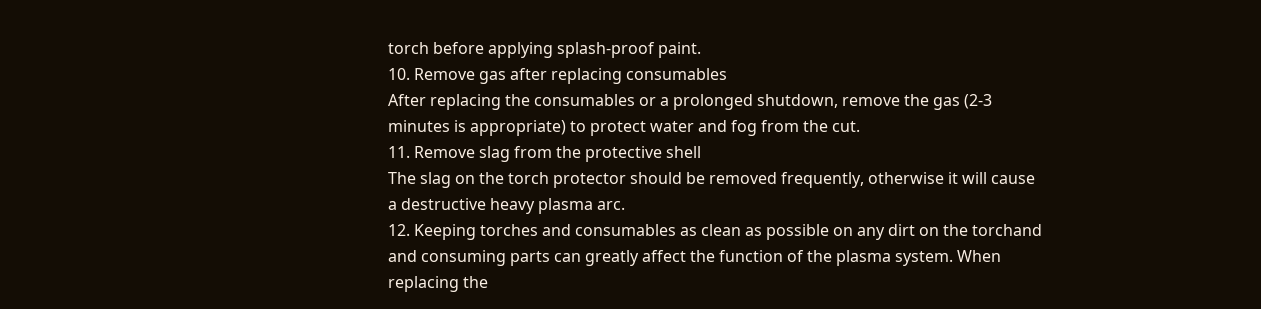torch before applying splash-proof paint.
10. Remove gas after replacing consumables
After replacing the consumables or a prolonged shutdown, remove the gas (2-3 minutes is appropriate) to protect water and fog from the cut.
11. Remove slag from the protective shell
The slag on the torch protector should be removed frequently, otherwise it will cause a destructive heavy plasma arc.
12. Keeping torches and consumables as clean as possible on any dirt on the torchand and consuming parts can greatly affect the function of the plasma system. When replacing the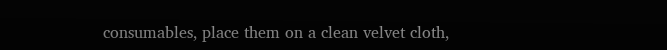consumables, place them on a clean velvet cloth,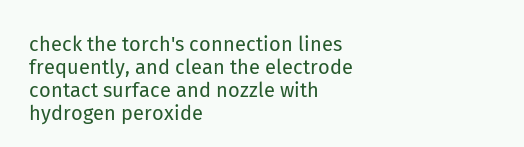check the torch's connection lines frequently, and clean the electrode contact surface and nozzle with hydrogen peroxide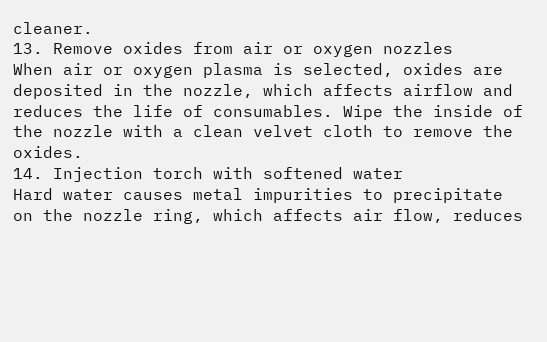cleaner.
13. Remove oxides from air or oxygen nozzles
When air or oxygen plasma is selected, oxides are deposited in the nozzle, which affects airflow and reduces the life of consumables. Wipe the inside of the nozzle with a clean velvet cloth to remove the oxides.
14. Injection torch with softened water
Hard water causes metal impurities to precipitate on the nozzle ring, which affects air flow, reduces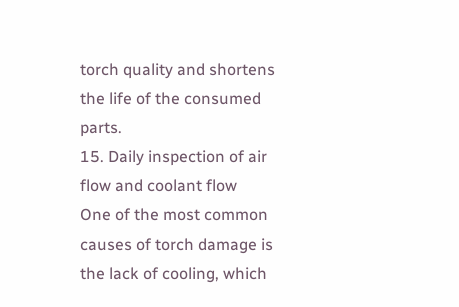torch quality and shortens the life of the consumed parts.
15. Daily inspection of air flow and coolant flow
One of the most common causes of torch damage is the lack of cooling, which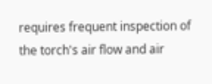requires frequent inspection of the torch's air flow and air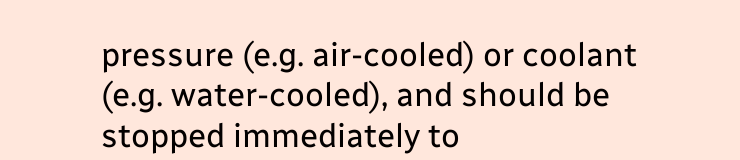pressure (e.g. air-cooled) or coolant (e.g. water-cooled), and should be stopped immediately to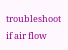troubleshoot if air flow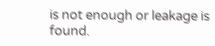is not enough or leakage is found.